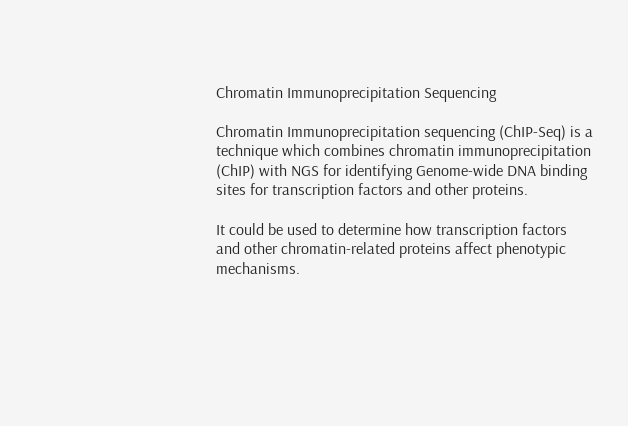Chromatin Immunoprecipitation Sequencing

Chromatin Immunoprecipitation sequencing (ChIP-Seq) is a technique which combines chromatin immunoprecipitation (ChIP) with NGS for identifying Genome-wide DNA binding sites for transcription factors and other proteins.

It could be used to determine how transcription factors and other chromatin-related proteins affect phenotypic mechanisms.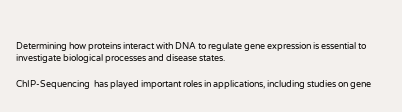Determining how proteins interact with DNA to regulate gene expression is essential to investigate biological processes and disease states.

ChIP-Sequencing  has played important roles in applications, including studies on gene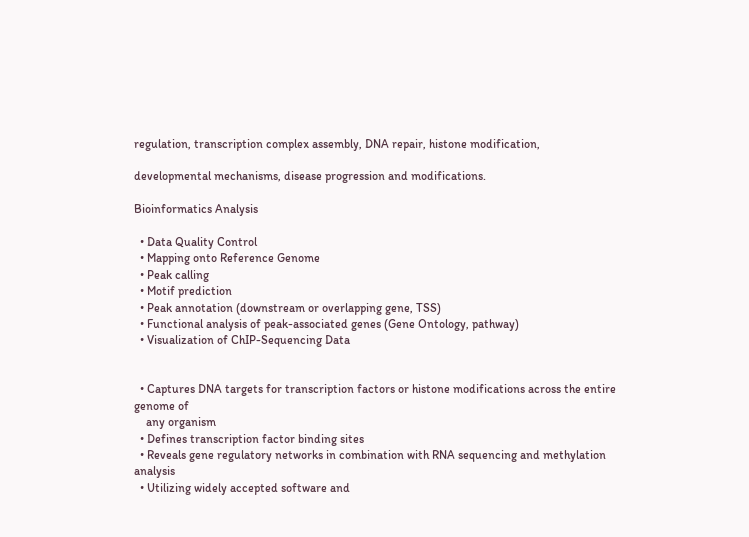regulation, transcription complex assembly, DNA repair, histone modification,

developmental mechanisms, disease progression and modifications.

Bioinformatics Analysis

  • Data Quality Control
  • Mapping onto Reference Genome
  • Peak calling
  • Motif prediction
  • Peak annotation (downstream or overlapping gene, TSS)
  • Functional analysis of peak-associated genes (Gene Ontology, pathway)
  • Visualization of ChIP-Sequencing Data


  • Captures DNA targets for transcription factors or histone modifications across the entire genome of
    any organism
  • Defines transcription factor binding sites
  • Reveals gene regulatory networks in combination with RNA sequencing and methylation analysis
  • Utilizing widely accepted software and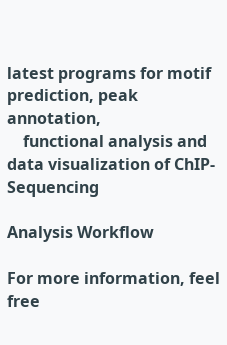latest programs for motif prediction, peak annotation,
    functional analysis and data visualization of ChIP- Sequencing

Analysis Workflow

For more information, feel free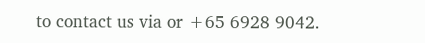to contact us via or +65 6928 9042.